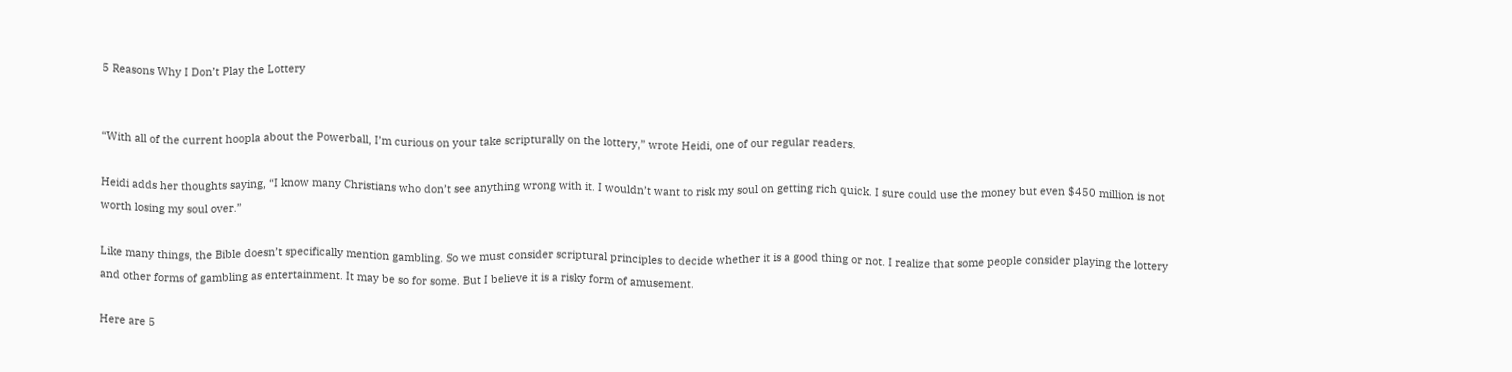5 Reasons Why I Don’t Play the Lottery


“With all of the current hoopla about the Powerball, I’m curious on your take scripturally on the lottery,” wrote Heidi, one of our regular readers.

Heidi adds her thoughts saying, “I know many Christians who don’t see anything wrong with it. I wouldn’t want to risk my soul on getting rich quick. I sure could use the money but even $450 million is not worth losing my soul over.”

Like many things, the Bible doesn’t specifically mention gambling. So we must consider scriptural principles to decide whether it is a good thing or not. I realize that some people consider playing the lottery and other forms of gambling as entertainment. It may be so for some. But I believe it is a risky form of amusement.

Here are 5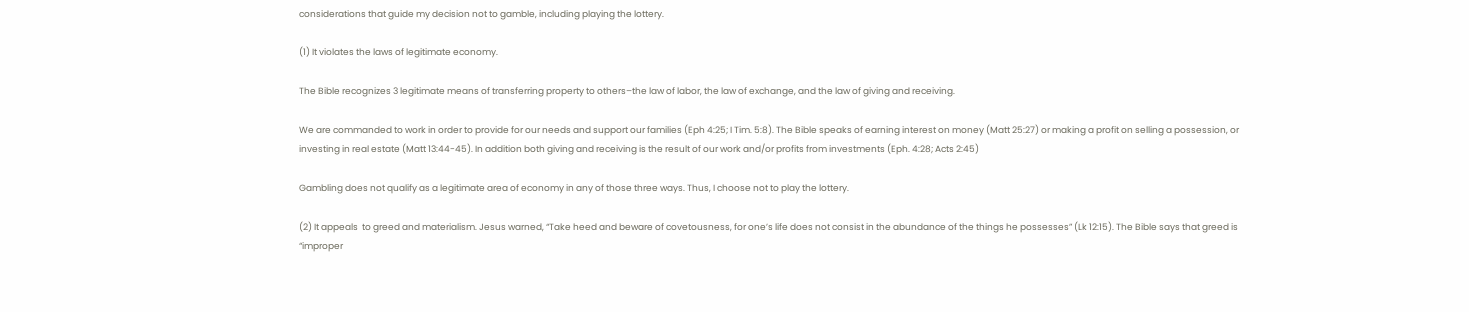considerations that guide my decision not to gamble, including playing the lottery.

(1) It violates the laws of legitimate economy.

The Bible recognizes 3 legitimate means of transferring property to others–the law of labor, the law of exchange, and the law of giving and receiving.

We are commanded to work in order to provide for our needs and support our families (Eph 4:25; I Tim. 5:8). The Bible speaks of earning interest on money (Matt 25:27) or making a profit on selling a possession, or investing in real estate (Matt 13:44-45). In addition both giving and receiving is the result of our work and/or profits from investments (Eph. 4:28; Acts 2:45)

Gambling does not qualify as a legitimate area of economy in any of those three ways. Thus, I choose not to play the lottery.

(2) It appeals  to greed and materialism. Jesus warned, “Take heed and beware of covetousness, for one’s life does not consist in the abundance of the things he possesses” (Lk 12:15). The Bible says that greed is “improper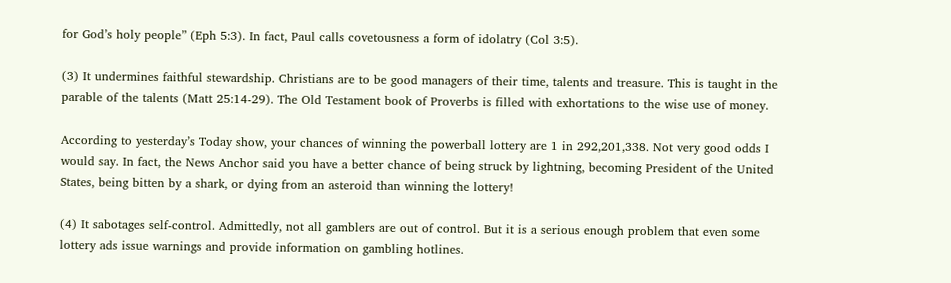for God’s holy people” (Eph 5:3). In fact, Paul calls covetousness a form of idolatry (Col 3:5).

(3) It undermines faithful stewardship. Christians are to be good managers of their time, talents and treasure. This is taught in the parable of the talents (Matt 25:14-29). The Old Testament book of Proverbs is filled with exhortations to the wise use of money.

According to yesterday’s Today show, your chances of winning the powerball lottery are 1 in 292,201,338. Not very good odds I would say. In fact, the News Anchor said you have a better chance of being struck by lightning, becoming President of the United States, being bitten by a shark, or dying from an asteroid than winning the lottery!

(4) It sabotages self-control. Admittedly, not all gamblers are out of control. But it is a serious enough problem that even some lottery ads issue warnings and provide information on gambling hotlines.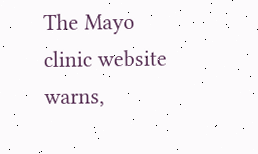The Mayo clinic website warns,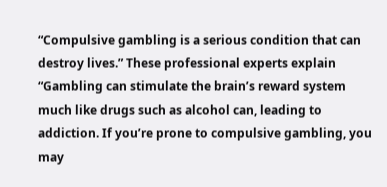“Compulsive gambling is a serious condition that can destroy lives.” These professional experts explain “Gambling can stimulate the brain’s reward system much like drugs such as alcohol can, leading to addiction. If you’re prone to compulsive gambling, you may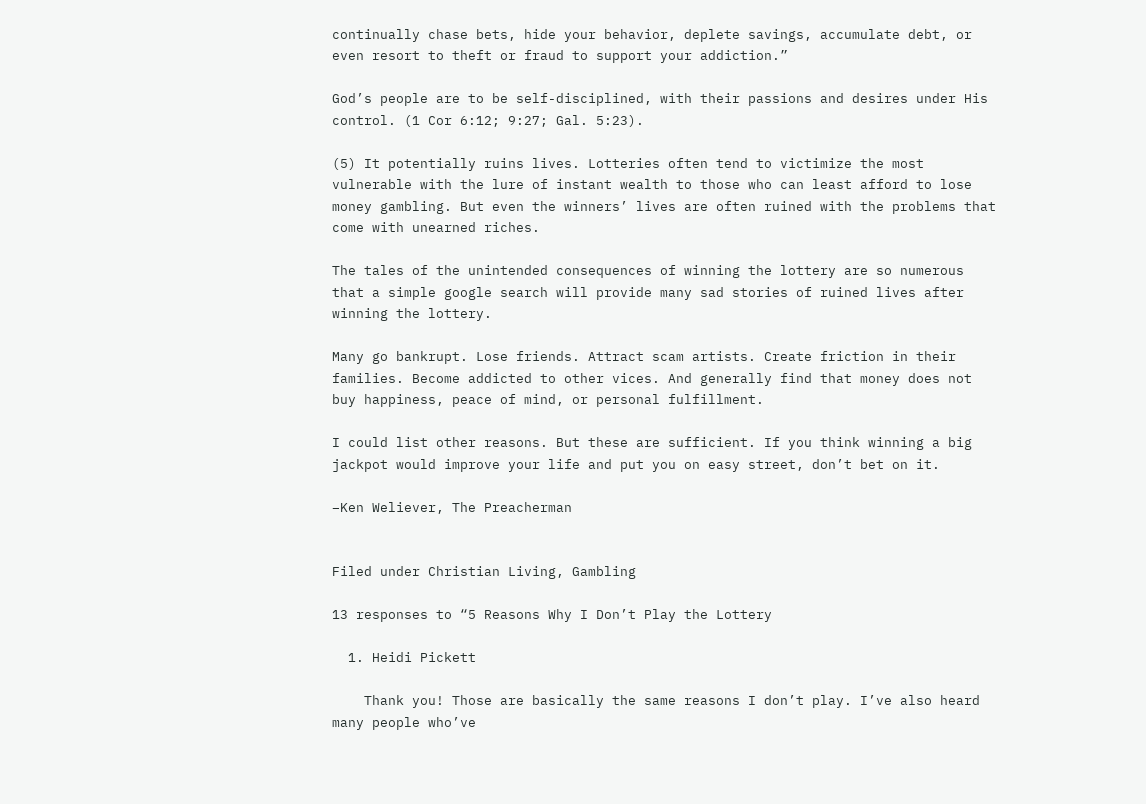continually chase bets, hide your behavior, deplete savings, accumulate debt, or even resort to theft or fraud to support your addiction.”

God’s people are to be self-disciplined, with their passions and desires under His control. (1 Cor 6:12; 9:27; Gal. 5:23).

(5) It potentially ruins lives. Lotteries often tend to victimize the most vulnerable with the lure of instant wealth to those who can least afford to lose money gambling. But even the winners’ lives are often ruined with the problems that come with unearned riches.

The tales of the unintended consequences of winning the lottery are so numerous that a simple google search will provide many sad stories of ruined lives after winning the lottery.

Many go bankrupt. Lose friends. Attract scam artists. Create friction in their families. Become addicted to other vices. And generally find that money does not buy happiness, peace of mind, or personal fulfillment.

I could list other reasons. But these are sufficient. If you think winning a big jackpot would improve your life and put you on easy street, don’t bet on it.

–Ken Weliever, The Preacherman


Filed under Christian Living, Gambling

13 responses to “5 Reasons Why I Don’t Play the Lottery

  1. Heidi Pickett

    Thank you! Those are basically the same reasons I don’t play. I’ve also heard many people who’ve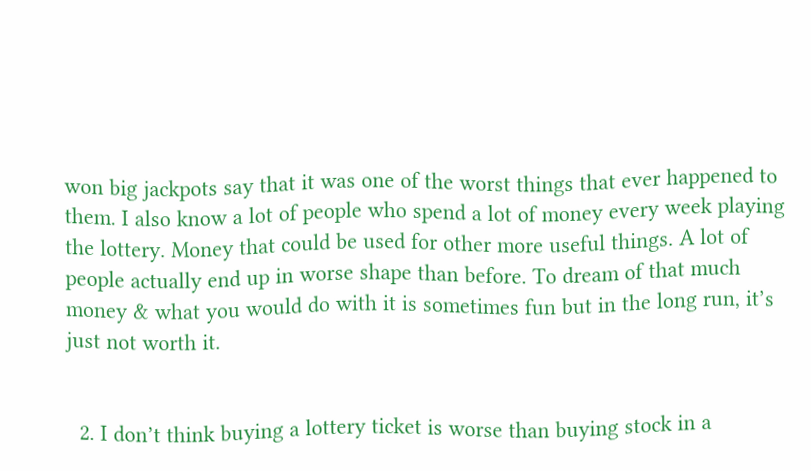won big jackpots say that it was one of the worst things that ever happened to them. I also know a lot of people who spend a lot of money every week playing the lottery. Money that could be used for other more useful things. A lot of people actually end up in worse shape than before. To dream of that much money & what you would do with it is sometimes fun but in the long run, it’s just not worth it.


  2. I don’t think buying a lottery ticket is worse than buying stock in a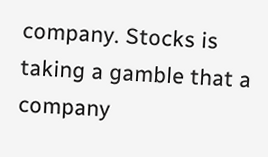company. Stocks is taking a gamble that a company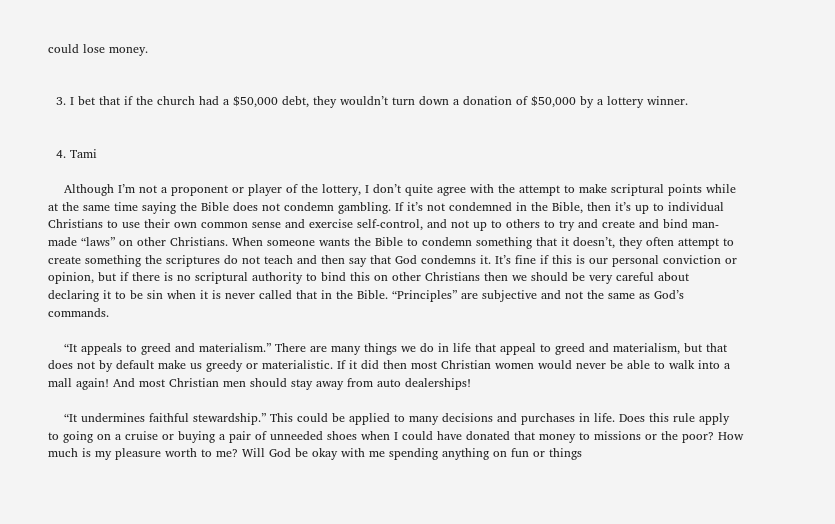could lose money.


  3. I bet that if the church had a $50,000 debt, they wouldn’t turn down a donation of $50,000 by a lottery winner.


  4. Tami

    Although I’m not a proponent or player of the lottery, I don’t quite agree with the attempt to make scriptural points while at the same time saying the Bible does not condemn gambling. If it’s not condemned in the Bible, then it’s up to individual Christians to use their own common sense and exercise self-control, and not up to others to try and create and bind man-made “laws” on other Christians. When someone wants the Bible to condemn something that it doesn’t, they often attempt to create something the scriptures do not teach and then say that God condemns it. It’s fine if this is our personal conviction or opinion, but if there is no scriptural authority to bind this on other Christians then we should be very careful about declaring it to be sin when it is never called that in the Bible. “Principles” are subjective and not the same as God’s commands.

    “It appeals to greed and materialism.” There are many things we do in life that appeal to greed and materialism, but that does not by default make us greedy or materialistic. If it did then most Christian women would never be able to walk into a mall again! And most Christian men should stay away from auto dealerships!

    “It undermines faithful stewardship.” This could be applied to many decisions and purchases in life. Does this rule apply to going on a cruise or buying a pair of unneeded shoes when I could have donated that money to missions or the poor? How much is my pleasure worth to me? Will God be okay with me spending anything on fun or things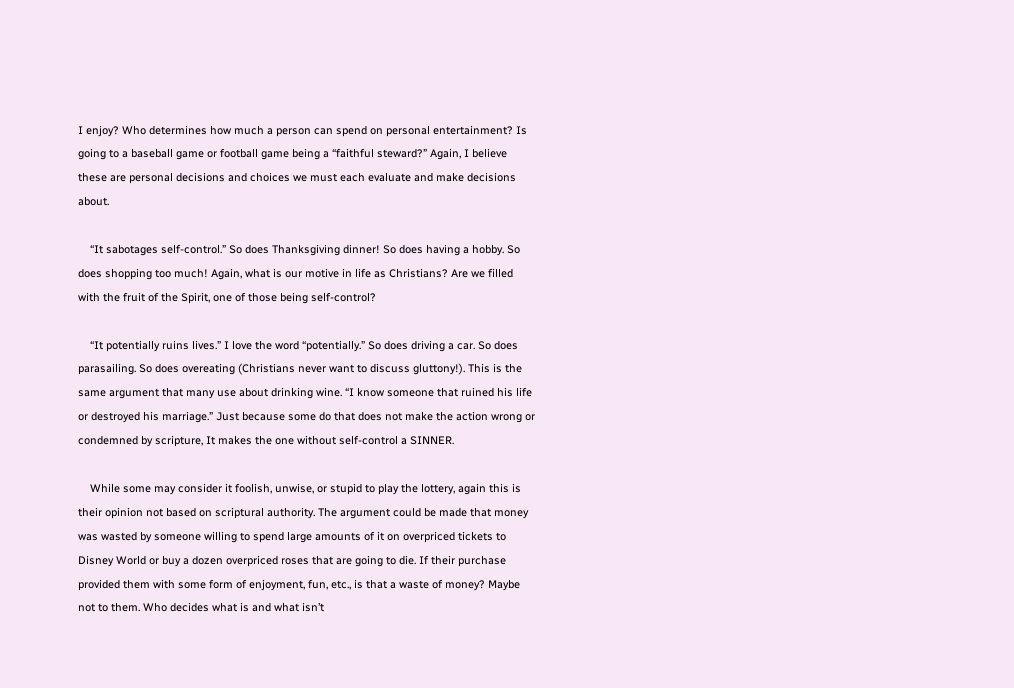I enjoy? Who determines how much a person can spend on personal entertainment? Is going to a baseball game or football game being a “faithful steward?” Again, I believe these are personal decisions and choices we must each evaluate and make decisions about.

    “It sabotages self-control.” So does Thanksgiving dinner! So does having a hobby. So does shopping too much! Again, what is our motive in life as Christians? Are we filled with the fruit of the Spirit, one of those being self-control?

    “It potentially ruins lives.” I love the word “potentially.” So does driving a car. So does parasailing. So does overeating (Christians never want to discuss gluttony!). This is the same argument that many use about drinking wine. “I know someone that ruined his life or destroyed his marriage.” Just because some do that does not make the action wrong or condemned by scripture, It makes the one without self-control a SINNER.

    While some may consider it foolish, unwise, or stupid to play the lottery, again this is their opinion not based on scriptural authority. The argument could be made that money was wasted by someone willing to spend large amounts of it on overpriced tickets to Disney World or buy a dozen overpriced roses that are going to die. If their purchase provided them with some form of enjoyment, fun, etc., is that a waste of money? Maybe not to them. Who decides what is and what isn’t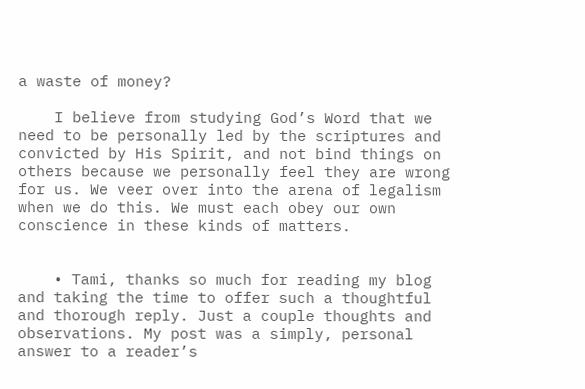a waste of money?

    I believe from studying God’s Word that we need to be personally led by the scriptures and convicted by His Spirit, and not bind things on others because we personally feel they are wrong for us. We veer over into the arena of legalism when we do this. We must each obey our own conscience in these kinds of matters.


    • Tami, thanks so much for reading my blog and taking the time to offer such a thoughtful and thorough reply. Just a couple thoughts and observations. My post was a simply, personal answer to a reader’s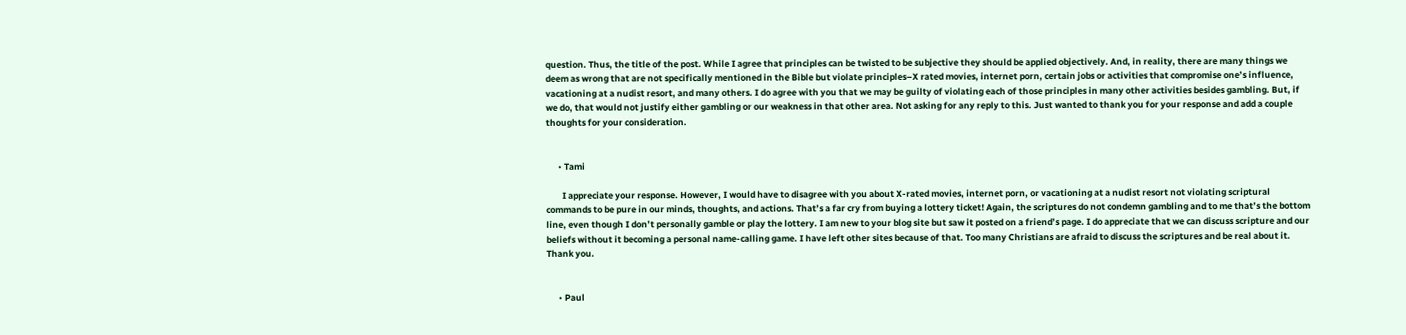question. Thus, the title of the post. While I agree that principles can be twisted to be subjective they should be applied objectively. And, in reality, there are many things we deem as wrong that are not specifically mentioned in the Bible but violate principles–X rated movies, internet porn, certain jobs or activities that compromise one’s influence, vacationing at a nudist resort, and many others. I do agree with you that we may be guilty of violating each of those principles in many other activities besides gambling. But, if we do, that would not justify either gambling or our weakness in that other area. Not asking for any reply to this. Just wanted to thank you for your response and add a couple thoughts for your consideration.


      • Tami

        I appreciate your response. However, I would have to disagree with you about X-rated movies, internet porn, or vacationing at a nudist resort not violating scriptural commands to be pure in our minds, thoughts, and actions. That’s a far cry from buying a lottery ticket! Again, the scriptures do not condemn gambling and to me that’s the bottom line, even though I don’t personally gamble or play the lottery. I am new to your blog site but saw it posted on a friend’s page. I do appreciate that we can discuss scripture and our beliefs without it becoming a personal name-calling game. I have left other sites because of that. Too many Christians are afraid to discuss the scriptures and be real about it. Thank you.


      • Paul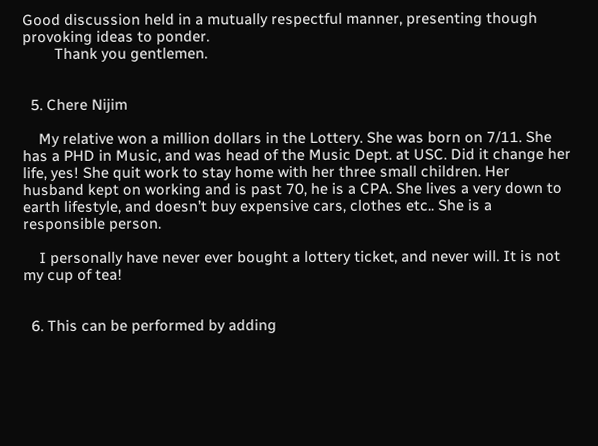Good discussion held in a mutually respectful manner, presenting though provoking ideas to ponder.
        Thank you gentlemen.


  5. Chere Nijim

    My relative won a million dollars in the Lottery. She was born on 7/11. She has a PHD in Music, and was head of the Music Dept. at USC. Did it change her life, yes! She quit work to stay home with her three small children. Her husband kept on working and is past 70, he is a CPA. She lives a very down to earth lifestyle, and doesn’t buy expensive cars, clothes etc.. She is a responsible person.

    I personally have never ever bought a lottery ticket, and never will. It is not my cup of tea!


  6. This can be performed by adding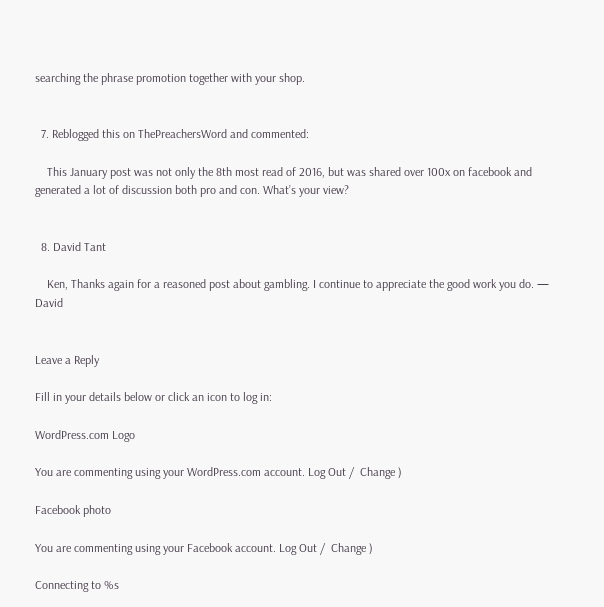searching the phrase promotion together with your shop.


  7. Reblogged this on ThePreachersWord and commented:

    This January post was not only the 8th most read of 2016, but was shared over 100x on facebook and generated a lot of discussion both pro and con. What’s your view?


  8. David Tant

    Ken, Thanks again for a reasoned post about gambling. I continue to appreciate the good work you do. — David


Leave a Reply

Fill in your details below or click an icon to log in:

WordPress.com Logo

You are commenting using your WordPress.com account. Log Out /  Change )

Facebook photo

You are commenting using your Facebook account. Log Out /  Change )

Connecting to %s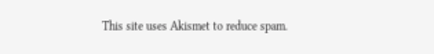This site uses Akismet to reduce spam.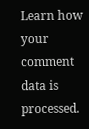Learn how your comment data is processed.